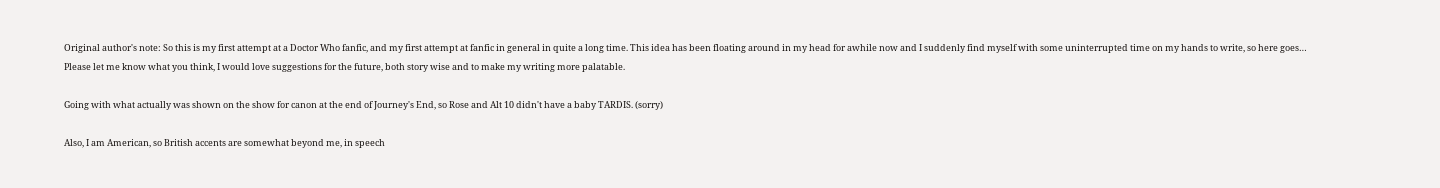Original author's note: So this is my first attempt at a Doctor Who fanfic, and my first attempt at fanfic in general in quite a long time. This idea has been floating around in my head for awhile now and I suddenly find myself with some uninterrupted time on my hands to write, so here goes… Please let me know what you think, I would love suggestions for the future, both story wise and to make my writing more palatable.

Going with what actually was shown on the show for canon at the end of Journey's End, so Rose and Alt 10 didn't have a baby TARDIS. (sorry)

Also, I am American, so British accents are somewhat beyond me, in speech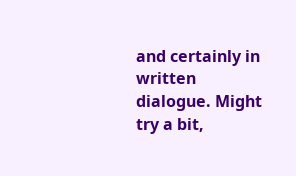and certainly in written dialogue. Might try a bit,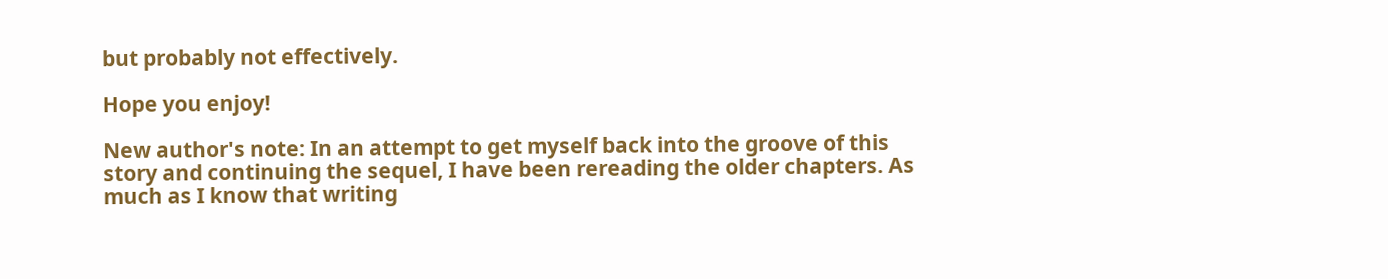but probably not effectively.

Hope you enjoy!

New author's note: In an attempt to get myself back into the groove of this story and continuing the sequel, I have been rereading the older chapters. As much as I know that writing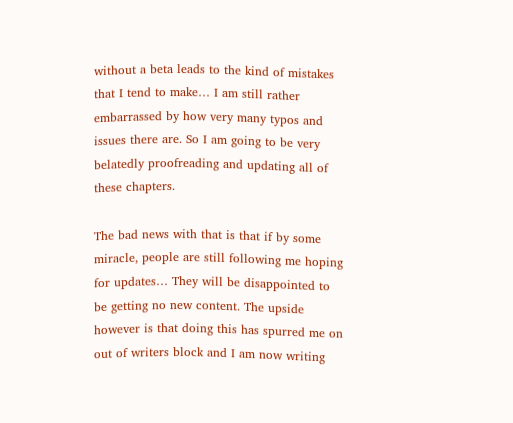without a beta leads to the kind of mistakes that I tend to make… I am still rather embarrassed by how very many typos and issues there are. So I am going to be very belatedly proofreading and updating all of these chapters.

The bad news with that is that if by some miracle, people are still following me hoping for updates… They will be disappointed to be getting no new content. The upside however is that doing this has spurred me on out of writers block and I am now writing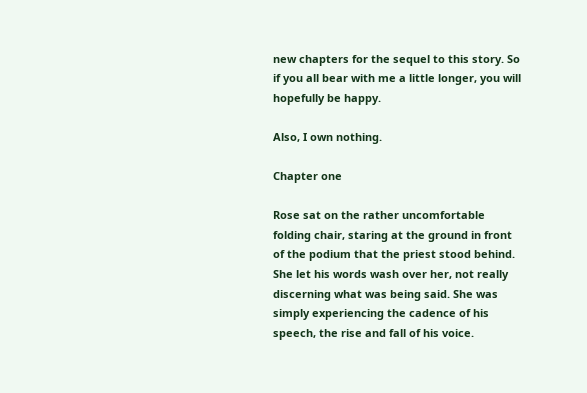new chapters for the sequel to this story. So if you all bear with me a little longer, you will hopefully be happy.

Also, I own nothing.

Chapter one

Rose sat on the rather uncomfortable folding chair, staring at the ground in front of the podium that the priest stood behind. She let his words wash over her, not really discerning what was being said. She was simply experiencing the cadence of his speech, the rise and fall of his voice.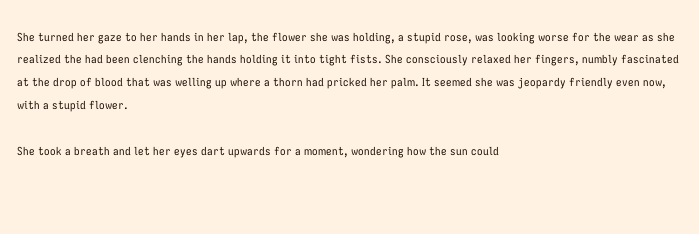She turned her gaze to her hands in her lap, the flower she was holding, a stupid rose, was looking worse for the wear as she realized the had been clenching the hands holding it into tight fists. She consciously relaxed her fingers, numbly fascinated at the drop of blood that was welling up where a thorn had pricked her palm. It seemed she was jeopardy friendly even now, with a stupid flower.

She took a breath and let her eyes dart upwards for a moment, wondering how the sun could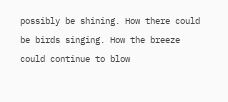possibly be shining. How there could be birds singing. How the breeze could continue to blow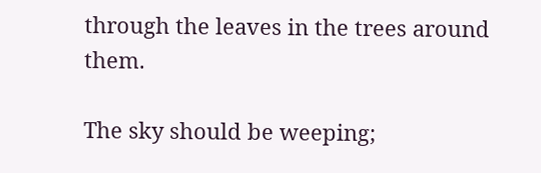through the leaves in the trees around them.

The sky should be weeping;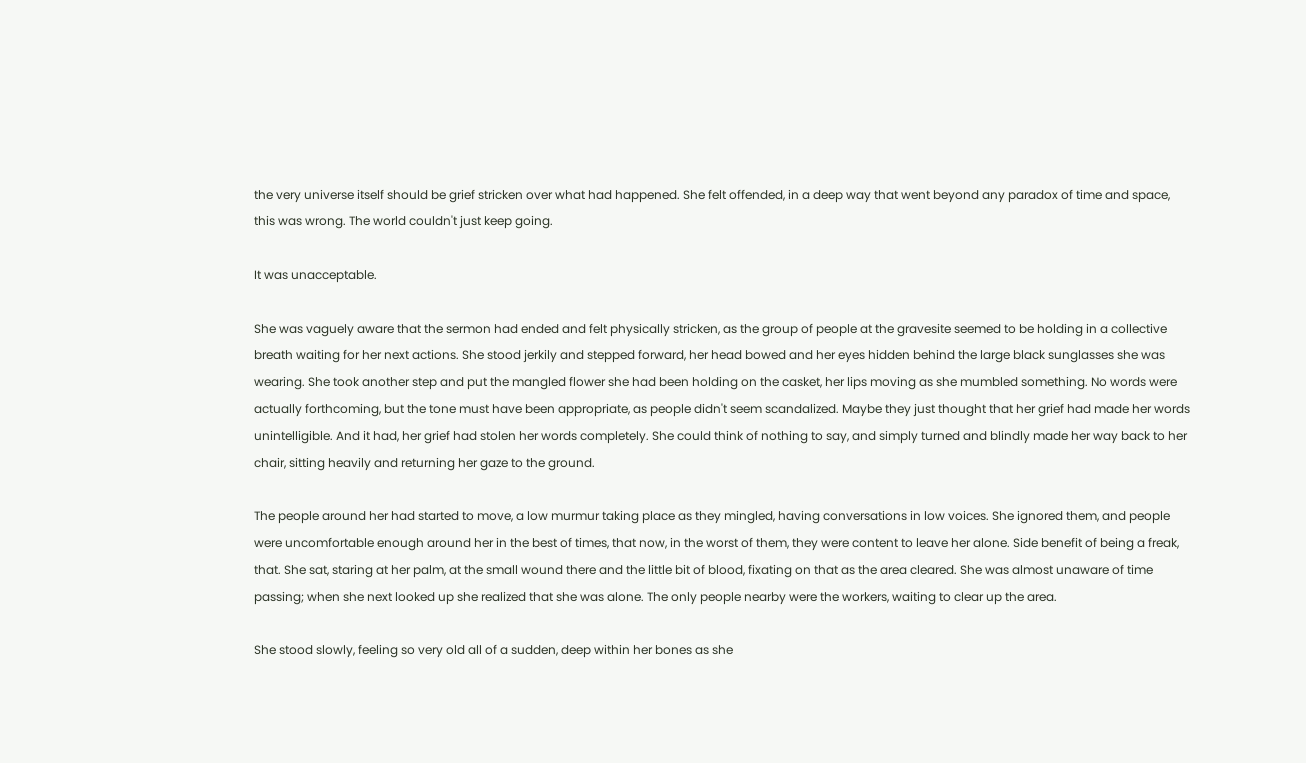the very universe itself should be grief stricken over what had happened. She felt offended, in a deep way that went beyond any paradox of time and space, this was wrong. The world couldn't just keep going.

It was unacceptable.

She was vaguely aware that the sermon had ended and felt physically stricken, as the group of people at the gravesite seemed to be holding in a collective breath waiting for her next actions. She stood jerkily and stepped forward, her head bowed and her eyes hidden behind the large black sunglasses she was wearing. She took another step and put the mangled flower she had been holding on the casket, her lips moving as she mumbled something. No words were actually forthcoming, but the tone must have been appropriate, as people didn't seem scandalized. Maybe they just thought that her grief had made her words unintelligible. And it had, her grief had stolen her words completely. She could think of nothing to say, and simply turned and blindly made her way back to her chair, sitting heavily and returning her gaze to the ground.

The people around her had started to move, a low murmur taking place as they mingled, having conversations in low voices. She ignored them, and people were uncomfortable enough around her in the best of times, that now, in the worst of them, they were content to leave her alone. Side benefit of being a freak, that. She sat, staring at her palm, at the small wound there and the little bit of blood, fixating on that as the area cleared. She was almost unaware of time passing; when she next looked up she realized that she was alone. The only people nearby were the workers, waiting to clear up the area.

She stood slowly, feeling so very old all of a sudden, deep within her bones as she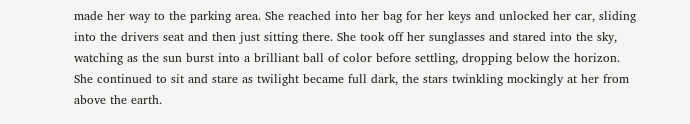made her way to the parking area. She reached into her bag for her keys and unlocked her car, sliding into the drivers seat and then just sitting there. She took off her sunglasses and stared into the sky, watching as the sun burst into a brilliant ball of color before settling, dropping below the horizon. She continued to sit and stare as twilight became full dark, the stars twinkling mockingly at her from above the earth.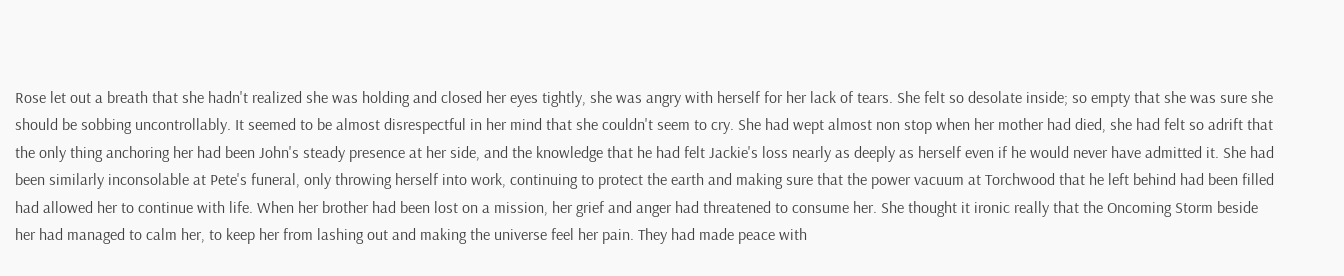Rose let out a breath that she hadn't realized she was holding and closed her eyes tightly, she was angry with herself for her lack of tears. She felt so desolate inside; so empty that she was sure she should be sobbing uncontrollably. It seemed to be almost disrespectful in her mind that she couldn't seem to cry. She had wept almost non stop when her mother had died, she had felt so adrift that the only thing anchoring her had been John's steady presence at her side, and the knowledge that he had felt Jackie's loss nearly as deeply as herself even if he would never have admitted it. She had been similarly inconsolable at Pete's funeral, only throwing herself into work, continuing to protect the earth and making sure that the power vacuum at Torchwood that he left behind had been filled had allowed her to continue with life. When her brother had been lost on a mission, her grief and anger had threatened to consume her. She thought it ironic really that the Oncoming Storm beside her had managed to calm her, to keep her from lashing out and making the universe feel her pain. They had made peace with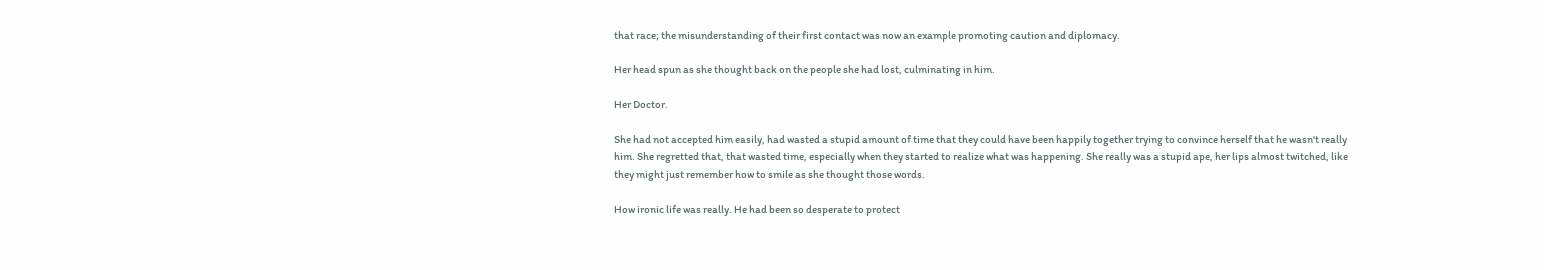that race; the misunderstanding of their first contact was now an example promoting caution and diplomacy.

Her head spun as she thought back on the people she had lost, culminating in him.

Her Doctor.

She had not accepted him easily, had wasted a stupid amount of time that they could have been happily together trying to convince herself that he wasn't really him. She regretted that, that wasted time, especially when they started to realize what was happening. She really was a stupid ape, her lips almost twitched, like they might just remember how to smile as she thought those words.

How ironic life was really. He had been so desperate to protect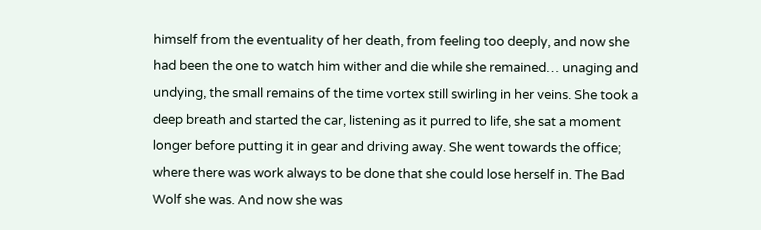himself from the eventuality of her death, from feeling too deeply, and now she had been the one to watch him wither and die while she remained… unaging and undying, the small remains of the time vortex still swirling in her veins. She took a deep breath and started the car, listening as it purred to life, she sat a moment longer before putting it in gear and driving away. She went towards the office; where there was work always to be done that she could lose herself in. The Bad Wolf she was. And now she was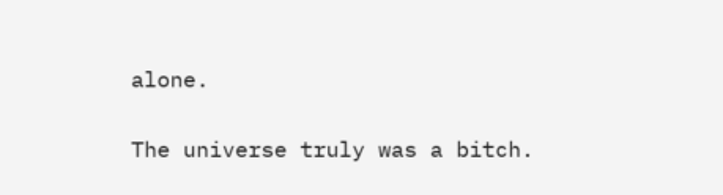alone.

The universe truly was a bitch.